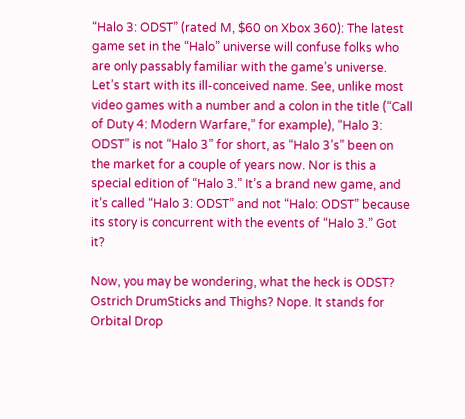“Halo 3: ODST” (rated M, $60 on Xbox 360): The latest game set in the “Halo” universe will confuse folks who are only passably familiar with the game’s universe. Let’s start with its ill-conceived name. See, unlike most video games with a number and a colon in the title (“Call of Duty 4: Modern Warfare,” for example), “Halo 3: ODST” is not “Halo 3” for short, as “Halo 3’s” been on the market for a couple of years now. Nor is this a special edition of “Halo 3.” It’s a brand new game, and it’s called “Halo 3: ODST” and not “Halo: ODST” because its story is concurrent with the events of “Halo 3.” Got it?

Now, you may be wondering, what the heck is ODST? Ostrich DrumSticks and Thighs? Nope. It stands for Orbital Drop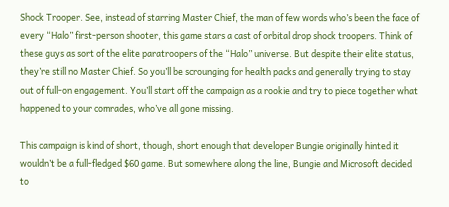Shock Trooper. See, instead of starring Master Chief, the man of few words who’s been the face of every “Halo” first-person shooter, this game stars a cast of orbital drop shock troopers. Think of these guys as sort of the elite paratroopers of the “Halo” universe. But despite their elite status, they’re still no Master Chief. So you’ll be scrounging for health packs and generally trying to stay out of full-on engagement. You’ll start off the campaign as a rookie and try to piece together what happened to your comrades, who’ve all gone missing.

This campaign is kind of short, though, short enough that developer Bungie originally hinted it wouldn’t be a full-fledged $60 game. But somewhere along the line, Bungie and Microsoft decided to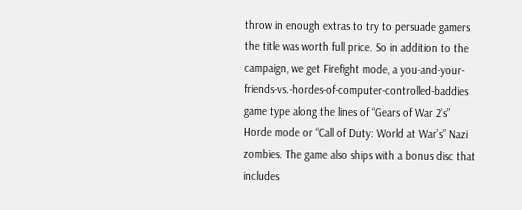throw in enough extras to try to persuade gamers the title was worth full price. So in addition to the campaign, we get Firefight mode, a you-and-your-friends-vs.-hordes-of-computer-controlled-baddies game type along the lines of “Gears of War 2’s” Horde mode or “Call of Duty: World at War’s” Nazi zombies. The game also ships with a bonus disc that includes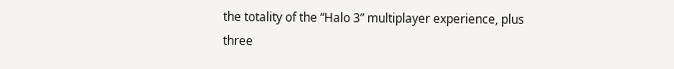the totality of the “Halo 3” multiplayer experience, plus three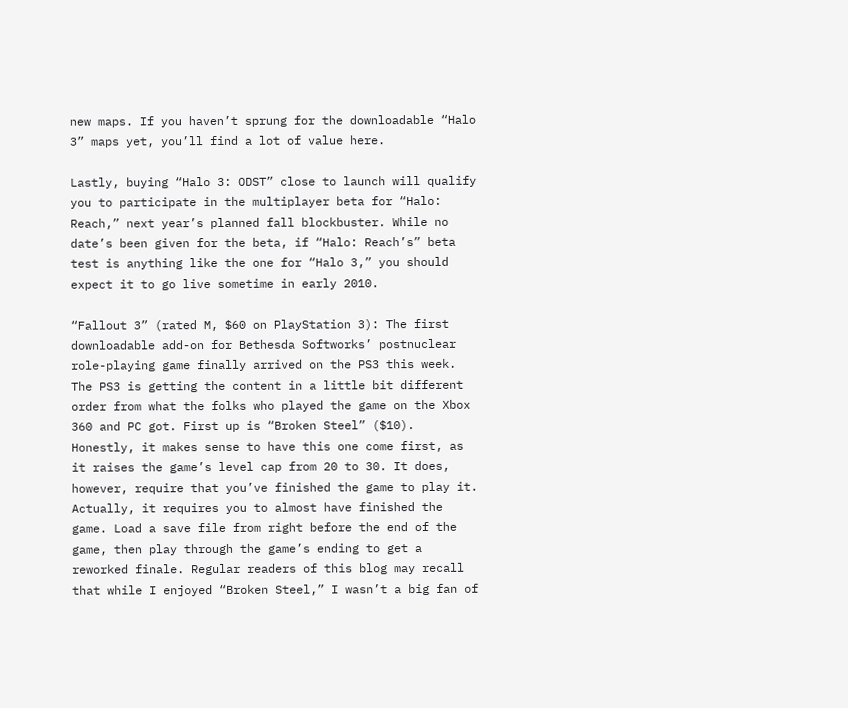new maps. If you haven’t sprung for the downloadable “Halo 3” maps yet, you’ll find a lot of value here.

Lastly, buying “Halo 3: ODST” close to launch will qualify you to participate in the multiplayer beta for “Halo: Reach,” next year’s planned fall blockbuster. While no date’s been given for the beta, if “Halo: Reach’s” beta test is anything like the one for “Halo 3,” you should expect it to go live sometime in early 2010.

“Fallout 3” (rated M, $60 on PlayStation 3): The first downloadable add-on for Bethesda Softworks’ postnuclear role-playing game finally arrived on the PS3 this week. The PS3 is getting the content in a little bit different order from what the folks who played the game on the Xbox 360 and PC got. First up is “Broken Steel” ($10). Honestly, it makes sense to have this one come first, as it raises the game’s level cap from 20 to 30. It does, however, require that you’ve finished the game to play it. Actually, it requires you to almost have finished the game. Load a save file from right before the end of the game, then play through the game’s ending to get a reworked finale. Regular readers of this blog may recall that while I enjoyed “Broken Steel,” I wasn’t a big fan of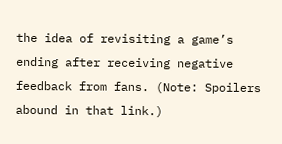the idea of revisiting a game’s ending after receiving negative feedback from fans. (Note: Spoilers abound in that link.)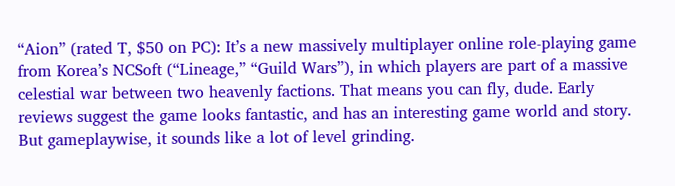“Aion” (rated T, $50 on PC): It’s a new massively multiplayer online role-playing game from Korea’s NCSoft (“Lineage,” “Guild Wars”), in which players are part of a massive celestial war between two heavenly factions. That means you can fly, dude. Early reviews suggest the game looks fantastic, and has an interesting game world and story. But gameplaywise, it sounds like a lot of level grinding.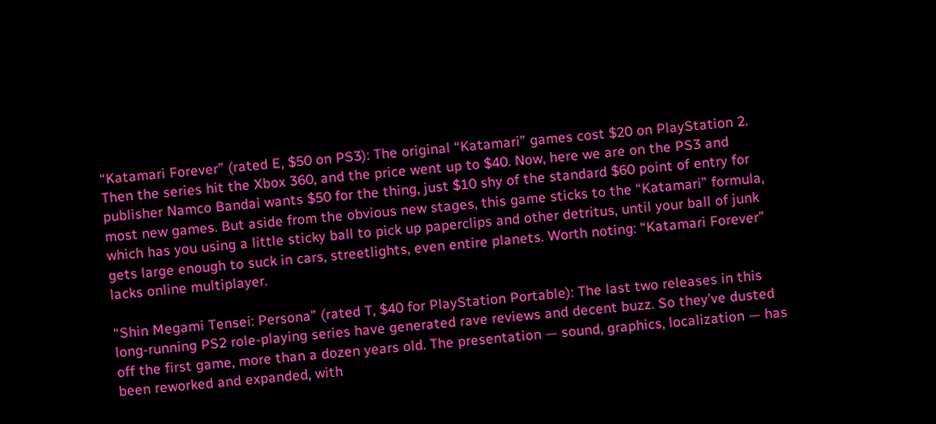“Katamari Forever” (rated E, $50 on PS3): The original “Katamari” games cost $20 on PlayStation 2. Then the series hit the Xbox 360, and the price went up to $40. Now, here we are on the PS3 and publisher Namco Bandai wants $50 for the thing, just $10 shy of the standard $60 point of entry for most new games. But aside from the obvious new stages, this game sticks to the “Katamari” formula, which has you using a little sticky ball to pick up paperclips and other detritus, until your ball of junk gets large enough to suck in cars, streetlights, even entire planets. Worth noting: “Katamari Forever” lacks online multiplayer.

“Shin Megami Tensei: Persona” (rated T, $40 for PlayStation Portable): The last two releases in this long-running PS2 role-playing series have generated rave reviews and decent buzz. So they’ve dusted off the first game, more than a dozen years old. The presentation — sound, graphics, localization — has been reworked and expanded, with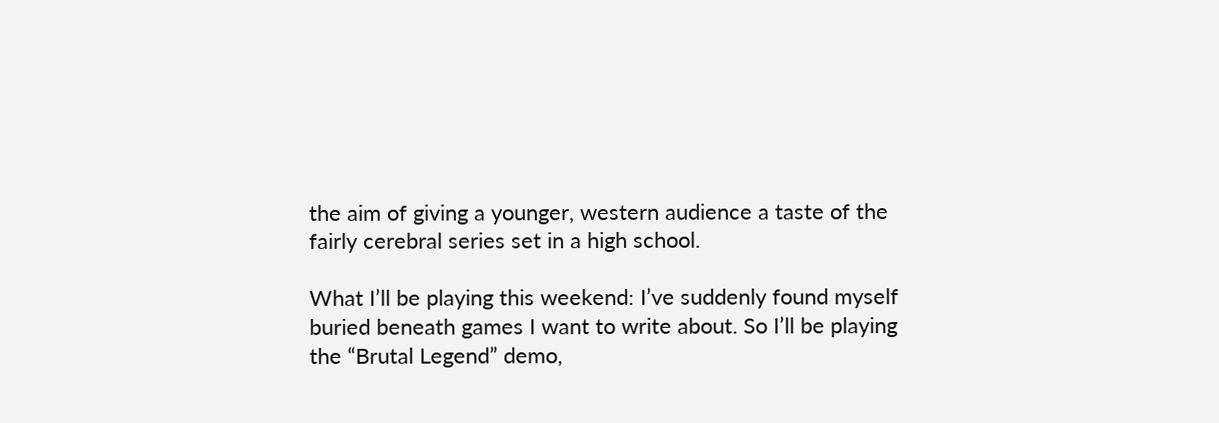the aim of giving a younger, western audience a taste of the fairly cerebral series set in a high school.

What I’ll be playing this weekend: I’ve suddenly found myself buried beneath games I want to write about. So I’ll be playing the “Brutal Legend” demo,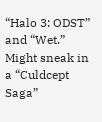“Halo 3: ODST” and “Wet.” Might sneak in a “Culdcept Saga”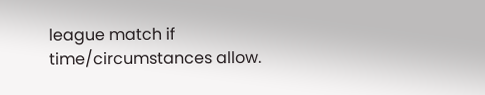league match if time/circumstances allow.